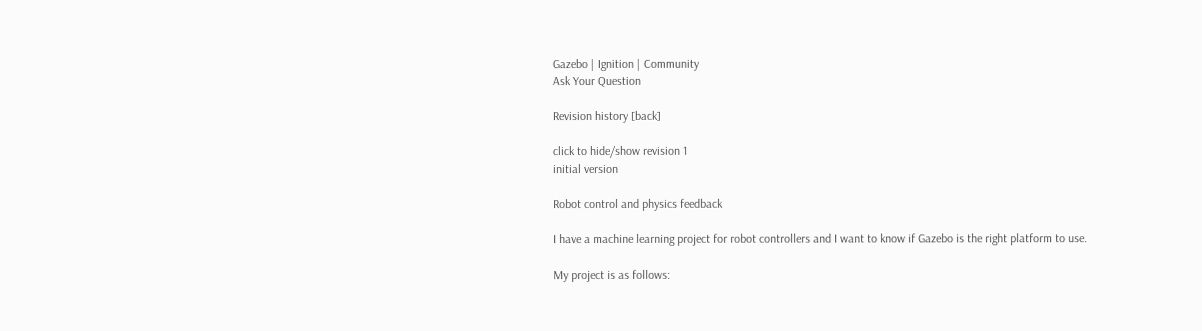Gazebo | Ignition | Community
Ask Your Question

Revision history [back]

click to hide/show revision 1
initial version

Robot control and physics feedback

I have a machine learning project for robot controllers and I want to know if Gazebo is the right platform to use.

My project is as follows: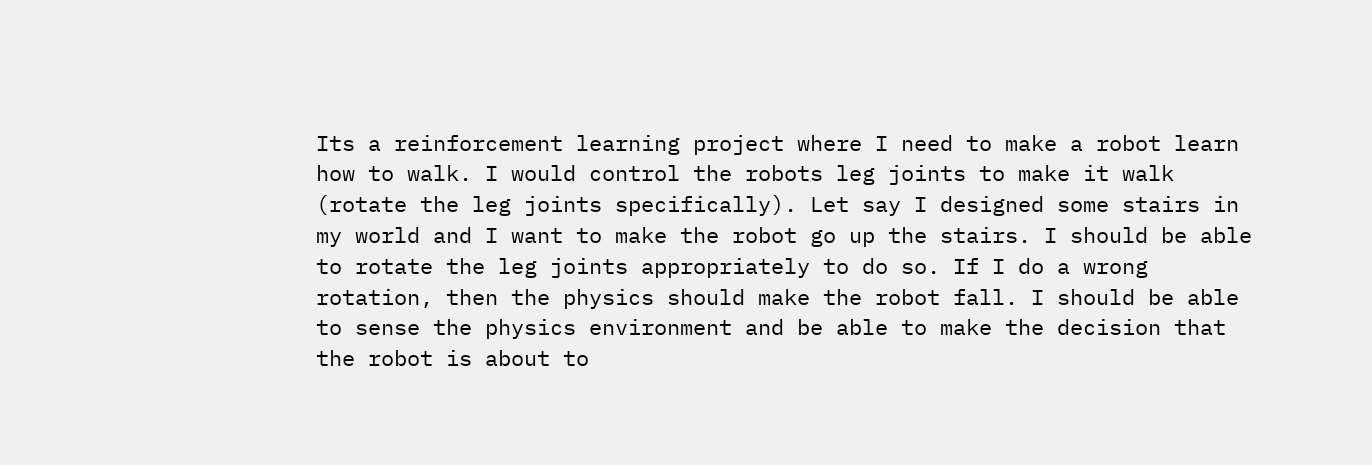Its a reinforcement learning project where I need to make a robot learn how to walk. I would control the robots leg joints to make it walk (rotate the leg joints specifically). Let say I designed some stairs in my world and I want to make the robot go up the stairs. I should be able to rotate the leg joints appropriately to do so. If I do a wrong rotation, then the physics should make the robot fall. I should be able to sense the physics environment and be able to make the decision that the robot is about to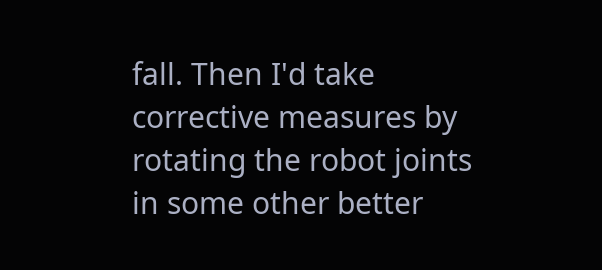fall. Then I'd take corrective measures by rotating the robot joints in some other better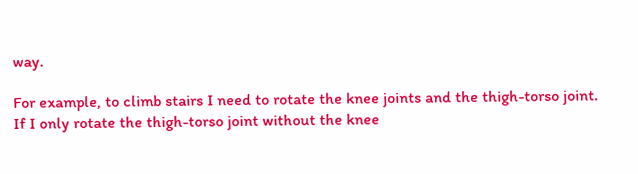way.

For example, to climb stairs I need to rotate the knee joints and the thigh-torso joint. If I only rotate the thigh-torso joint without the knee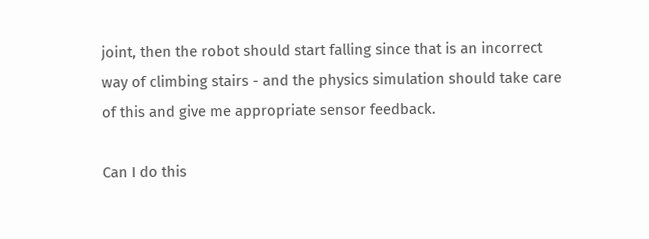joint, then the robot should start falling since that is an incorrect way of climbing stairs - and the physics simulation should take care of this and give me appropriate sensor feedback.

Can I do this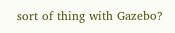sort of thing with Gazebo?